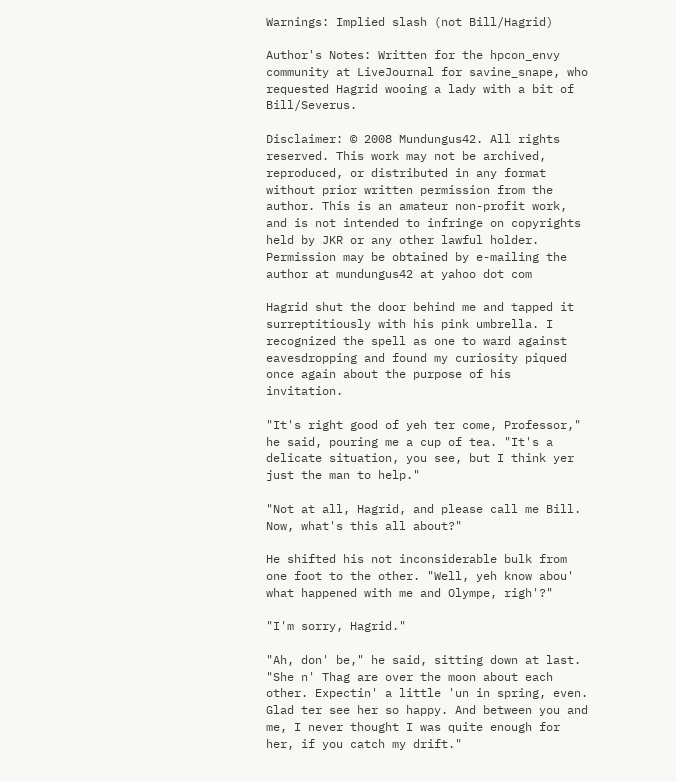Warnings: Implied slash (not Bill/Hagrid)

Author's Notes: Written for the hpcon_envy community at LiveJournal for savine_snape, who requested Hagrid wooing a lady with a bit of Bill/Severus.

Disclaimer: © 2008 Mundungus42. All rights reserved. This work may not be archived, reproduced, or distributed in any format without prior written permission from the author. This is an amateur non-profit work, and is not intended to infringe on copyrights held by JKR or any other lawful holder. Permission may be obtained by e-mailing the author at mundungus42 at yahoo dot com

Hagrid shut the door behind me and tapped it surreptitiously with his pink umbrella. I recognized the spell as one to ward against eavesdropping and found my curiosity piqued once again about the purpose of his invitation.

"It's right good of yeh ter come, Professor," he said, pouring me a cup of tea. "It's a delicate situation, you see, but I think yer just the man to help."

"Not at all, Hagrid, and please call me Bill. Now, what's this all about?"

He shifted his not inconsiderable bulk from one foot to the other. "Well, yeh know abou' what happened with me and Olympe, righ'?"

"I'm sorry, Hagrid."

"Ah, don' be," he said, sitting down at last. "She n' Thag are over the moon about each other. Expectin' a little 'un in spring, even. Glad ter see her so happy. And between you and me, I never thought I was quite enough for her, if you catch my drift."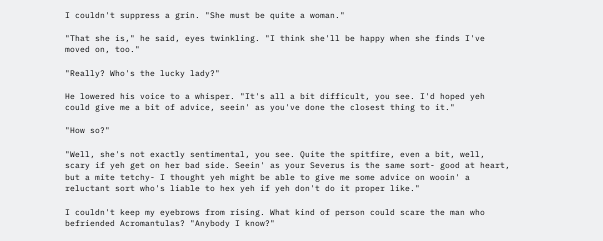I couldn't suppress a grin. "She must be quite a woman."

"That she is," he said, eyes twinkling. "I think she'll be happy when she finds I've moved on, too."

"Really? Who's the lucky lady?"

He lowered his voice to a whisper. "It's all a bit difficult, you see. I'd hoped yeh could give me a bit of advice, seein' as you've done the closest thing to it."

"How so?"

"Well, she's not exactly sentimental, you see. Quite the spitfire, even a bit, well, scary if yeh get on her bad side. Seein' as your Severus is the same sort- good at heart, but a mite tetchy- I thought yeh might be able to give me some advice on wooin' a reluctant sort who's liable to hex yeh if yeh don't do it proper like."

I couldn't keep my eyebrows from rising. What kind of person could scare the man who befriended Acromantulas? "Anybody I know?"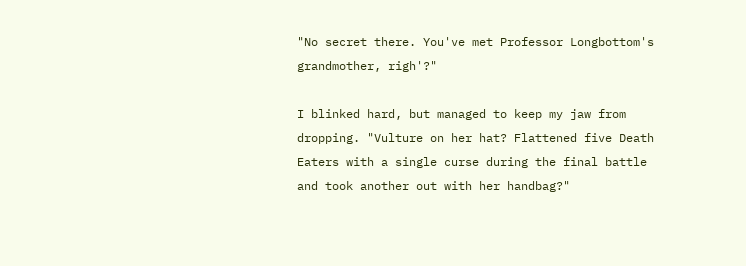"No secret there. You've met Professor Longbottom's grandmother, righ'?"

I blinked hard, but managed to keep my jaw from dropping. "Vulture on her hat? Flattened five Death Eaters with a single curse during the final battle and took another out with her handbag?"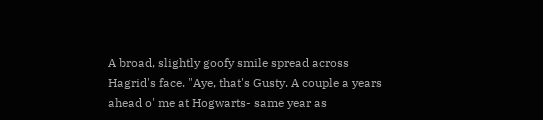A broad, slightly goofy smile spread across Hagrid's face. "Aye, that's Gusty. A couple a years ahead o' me at Hogwarts- same year as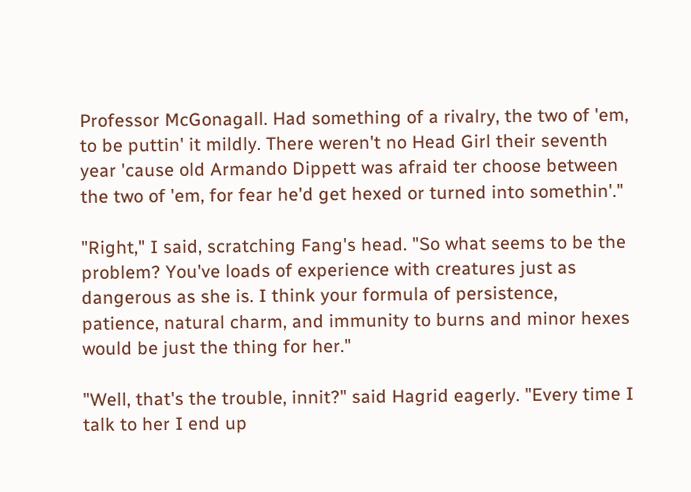Professor McGonagall. Had something of a rivalry, the two of 'em, to be puttin' it mildly. There weren't no Head Girl their seventh year 'cause old Armando Dippett was afraid ter choose between the two of 'em, for fear he'd get hexed or turned into somethin'."

"Right," I said, scratching Fang's head. "So what seems to be the problem? You've loads of experience with creatures just as dangerous as she is. I think your formula of persistence, patience, natural charm, and immunity to burns and minor hexes would be just the thing for her."

"Well, that's the trouble, innit?" said Hagrid eagerly. "Every time I talk to her I end up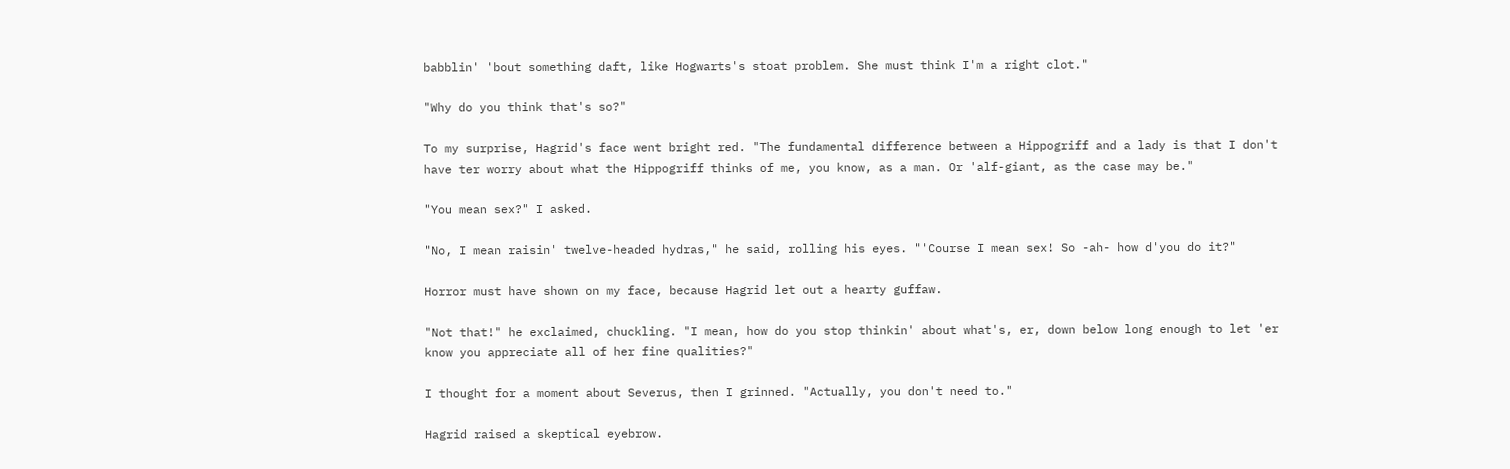babblin' 'bout something daft, like Hogwarts's stoat problem. She must think I'm a right clot."

"Why do you think that's so?"

To my surprise, Hagrid's face went bright red. "The fundamental difference between a Hippogriff and a lady is that I don't have ter worry about what the Hippogriff thinks of me, you know, as a man. Or 'alf-giant, as the case may be."

"You mean sex?" I asked.

"No, I mean raisin' twelve-headed hydras," he said, rolling his eyes. "'Course I mean sex! So -ah- how d'you do it?"

Horror must have shown on my face, because Hagrid let out a hearty guffaw.

"Not that!" he exclaimed, chuckling. "I mean, how do you stop thinkin' about what's, er, down below long enough to let 'er know you appreciate all of her fine qualities?"

I thought for a moment about Severus, then I grinned. "Actually, you don't need to."

Hagrid raised a skeptical eyebrow.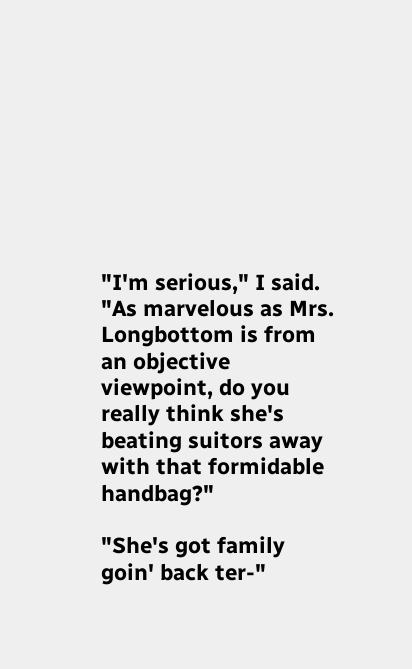"I'm serious," I said. "As marvelous as Mrs. Longbottom is from an objective viewpoint, do you really think she's beating suitors away with that formidable handbag?"

"She's got family goin' back ter-"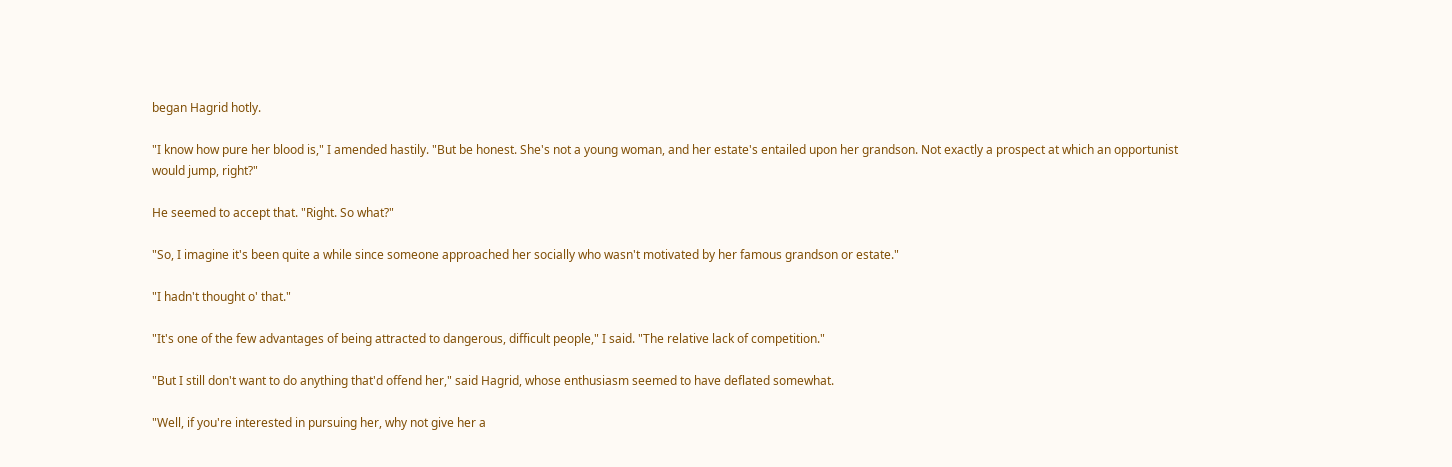began Hagrid hotly.

"I know how pure her blood is," I amended hastily. "But be honest. She's not a young woman, and her estate's entailed upon her grandson. Not exactly a prospect at which an opportunist would jump, right?"

He seemed to accept that. "Right. So what?"

"So, I imagine it's been quite a while since someone approached her socially who wasn't motivated by her famous grandson or estate."

"I hadn't thought o' that."

"It's one of the few advantages of being attracted to dangerous, difficult people," I said. "The relative lack of competition."

"But I still don't want to do anything that'd offend her," said Hagrid, whose enthusiasm seemed to have deflated somewhat.

"Well, if you're interested in pursuing her, why not give her a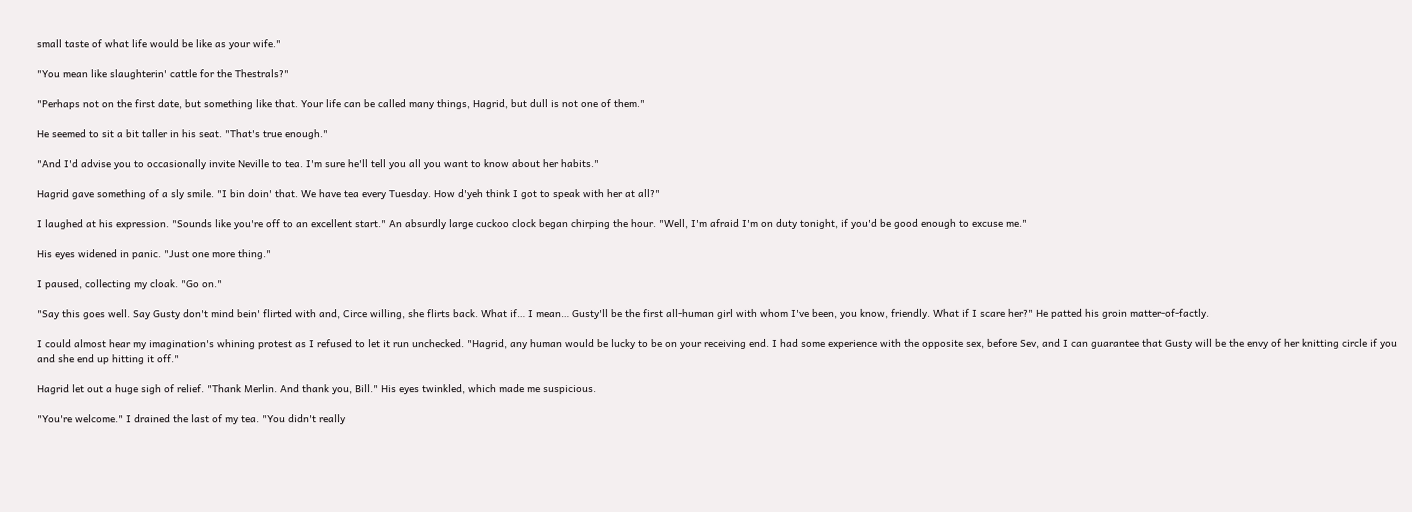small taste of what life would be like as your wife."

"You mean like slaughterin' cattle for the Thestrals?"

"Perhaps not on the first date, but something like that. Your life can be called many things, Hagrid, but dull is not one of them."

He seemed to sit a bit taller in his seat. "That's true enough."

"And I'd advise you to occasionally invite Neville to tea. I'm sure he'll tell you all you want to know about her habits."

Hagrid gave something of a sly smile. "I bin doin' that. We have tea every Tuesday. How d'yeh think I got to speak with her at all?"

I laughed at his expression. "Sounds like you're off to an excellent start." An absurdly large cuckoo clock began chirping the hour. "Well, I'm afraid I'm on duty tonight, if you'd be good enough to excuse me."

His eyes widened in panic. "Just one more thing."

I paused, collecting my cloak. "Go on."

"Say this goes well. Say Gusty don't mind bein' flirted with and, Circe willing, she flirts back. What if… I mean… Gusty'll be the first all-human girl with whom I've been, you know, friendly. What if I scare her?" He patted his groin matter-of-factly.

I could almost hear my imagination's whining protest as I refused to let it run unchecked. "Hagrid, any human would be lucky to be on your receiving end. I had some experience with the opposite sex, before Sev, and I can guarantee that Gusty will be the envy of her knitting circle if you and she end up hitting it off."

Hagrid let out a huge sigh of relief. "Thank Merlin. And thank you, Bill." His eyes twinkled, which made me suspicious.

"You're welcome." I drained the last of my tea. "You didn't really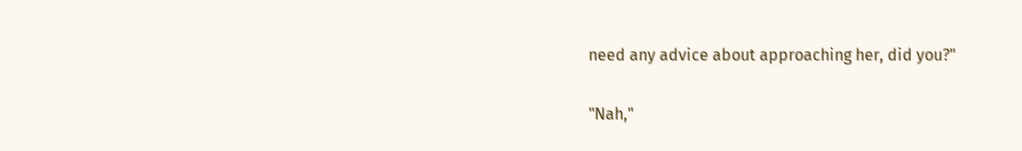need any advice about approaching her, did you?"

"Nah,"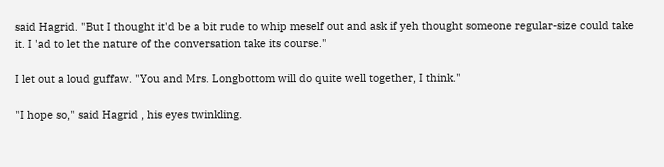said Hagrid. "But I thought it'd be a bit rude to whip meself out and ask if yeh thought someone regular-size could take it. I 'ad to let the nature of the conversation take its course."

I let out a loud guffaw. "You and Mrs. Longbottom will do quite well together, I think."

"I hope so," said Hagrid , his eyes twinkling.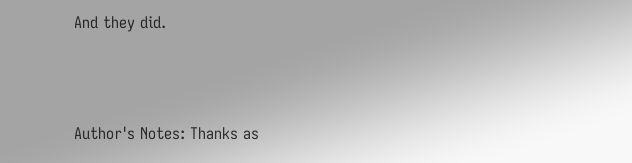And they did.




Author's Notes: Thanks as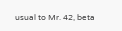usual to Mr. 42, beta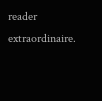reader extraordinaire.